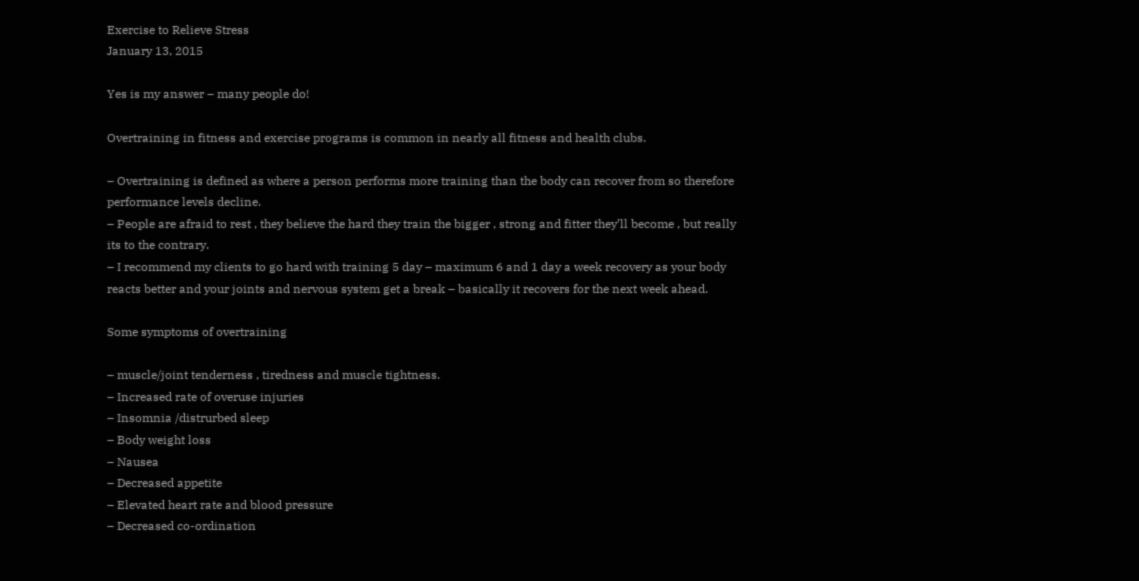Exercise to Relieve Stress
January 13, 2015

Yes is my answer – many people do!

Overtraining in fitness and exercise programs is common in nearly all fitness and health clubs.

– Overtraining is defined as where a person performs more training than the body can recover from so therefore performance levels decline.
– People are afraid to rest , they believe the hard they train the bigger , strong and fitter they’ll become , but really its to the contrary.
– I recommend my clients to go hard with training 5 day – maximum 6 and 1 day a week recovery as your body reacts better and your joints and nervous system get a break – basically it recovers for the next week ahead.

Some symptoms of overtraining

– muscle/joint tenderness , tiredness and muscle tightness.
– Increased rate of overuse injuries
– Insomnia /distrurbed sleep
– Body weight loss
– Nausea
– Decreased appetite
– Elevated heart rate and blood pressure
– Decreased co-ordination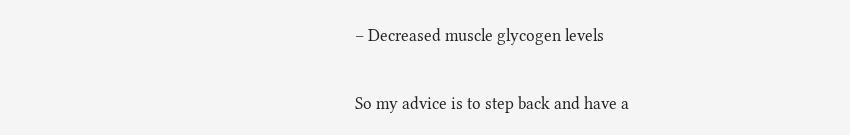– Decreased muscle glycogen levels

So my advice is to step back and have a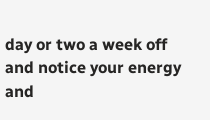day or two a week off and notice your energy and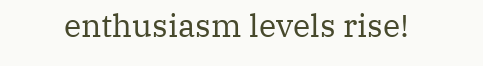enthusiasm levels rise!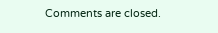Comments are closed.